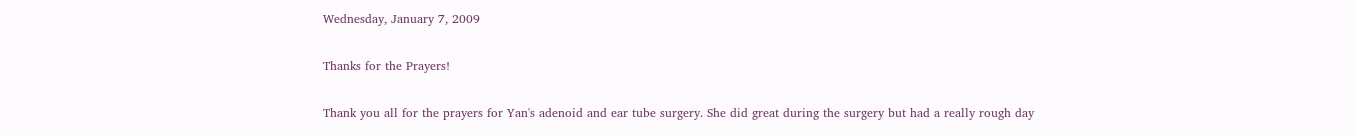Wednesday, January 7, 2009

Thanks for the Prayers!

Thank you all for the prayers for Yan's adenoid and ear tube surgery. She did great during the surgery but had a really rough day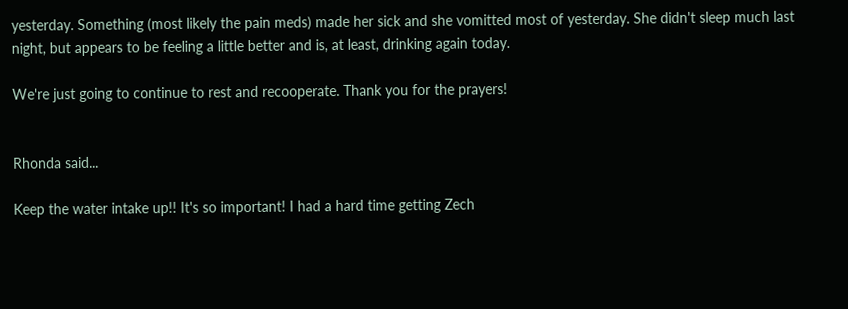yesterday. Something (most likely the pain meds) made her sick and she vomitted most of yesterday. She didn't sleep much last night, but appears to be feeling a little better and is, at least, drinking again today.

We're just going to continue to rest and recooperate. Thank you for the prayers!


Rhonda said...

Keep the water intake up!! It's so important! I had a hard time getting Zech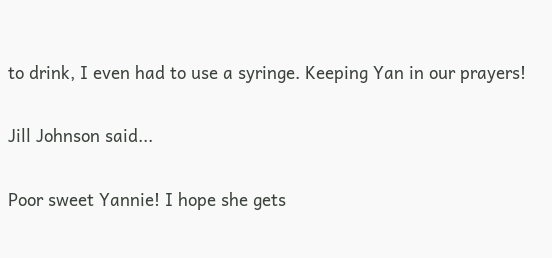to drink, I even had to use a syringe. Keeping Yan in our prayers!

Jill Johnson said...

Poor sweet Yannie! I hope she gets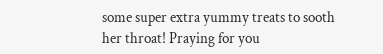some super extra yummy treats to sooth her throat! Praying for you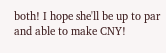both! I hope she'll be up to par and able to make CNY!